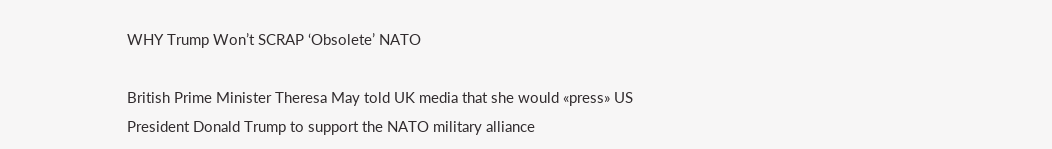WHY Trump Won’t SCRAP ‘Obsolete’ NATO

British Prime Minister Theresa May told UK media that she would «press» US President Donald Trump to support the NATO military alliance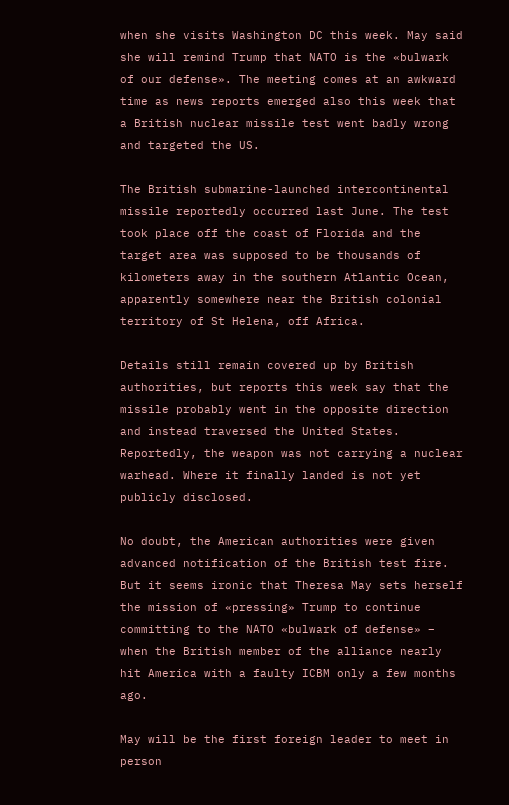when she visits Washington DC this week. May said she will remind Trump that NATO is the «bulwark of our defense». The meeting comes at an awkward time as news reports emerged also this week that a British nuclear missile test went badly wrong and targeted the US.

The British submarine-launched intercontinental missile reportedly occurred last June. The test took place off the coast of Florida and the target area was supposed to be thousands of kilometers away in the southern Atlantic Ocean, apparently somewhere near the British colonial territory of St Helena, off Africa.

Details still remain covered up by British authorities, but reports this week say that the missile probably went in the opposite direction and instead traversed the United States. Reportedly, the weapon was not carrying a nuclear warhead. Where it finally landed is not yet publicly disclosed.

No doubt, the American authorities were given advanced notification of the British test fire. But it seems ironic that Theresa May sets herself the mission of «pressing» Trump to continue committing to the NATO «bulwark of defense» – when the British member of the alliance nearly hit America with a faulty ICBM only a few months ago.

May will be the first foreign leader to meet in person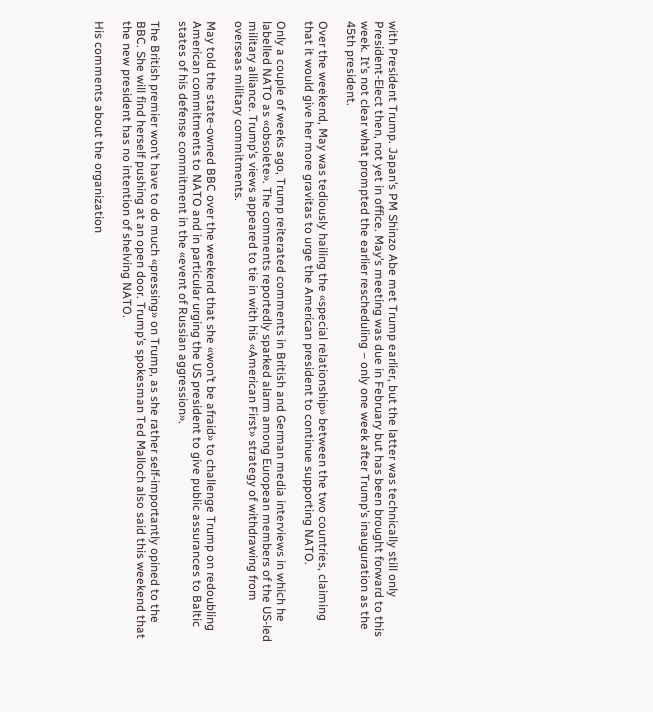with President Trump. Japan’s PM Shinzo Abe met Trump earlier, but the latter was technically still only President-Elect then, not yet in office. May’s meeting was due in February but has been brought forward to this week. It’s not clear what prompted the earlier rescheduling – only one week after Trump’s inauguration as the 45th president.

Over the weekend, May was tediously hailing the «special relationship» between the two countries, claiming that it would give her more gravitas to urge the American president to continue supporting NATO.

Only a couple of weeks ago, Trump reiterated comments in British and German media interviews in which he labelled NATO as «obsolete». The comments reportedly sparked alarm among European members of the US-led military alliance. Trump’s views appeared to tie in with his «American First» strategy of withdrawing from overseas military commitments.

May told the state-owned BBC over the weekend that she «won’t be afraid» to challenge Trump on redoubling American commitments to NATO and in particular urging the US president to give public assurances to Baltic states of his defense commitment in the «event of Russian aggression».

The British premier won’t have to do much «pressing» on Trump, as she rather self-importantly opined to the BBC. She will find herself pushing at an open door. Trump’s spokesman Ted Malloch also said this weekend that the new president has no intention of shelving NATO.

His comments about the organization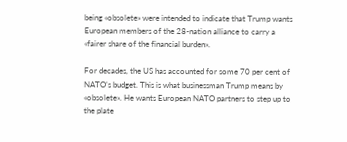being «obsolete» were intended to indicate that Trump wants European members of the 28-nation alliance to carry a «fairer share of the financial burden».

For decades, the US has accounted for some 70 per cent of NATO’s budget. This is what businessman Trump means by «obsolete». He wants European NATO partners to step up to the plate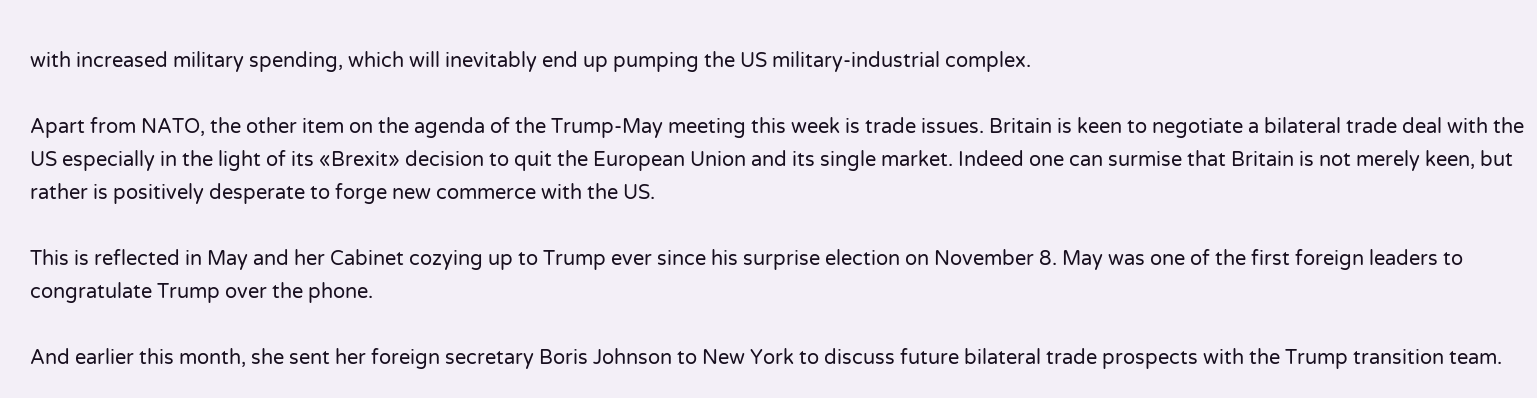with increased military spending, which will inevitably end up pumping the US military-industrial complex.

Apart from NATO, the other item on the agenda of the Trump-May meeting this week is trade issues. Britain is keen to negotiate a bilateral trade deal with the US especially in the light of its «Brexit» decision to quit the European Union and its single market. Indeed one can surmise that Britain is not merely keen, but rather is positively desperate to forge new commerce with the US.

This is reflected in May and her Cabinet cozying up to Trump ever since his surprise election on November 8. May was one of the first foreign leaders to congratulate Trump over the phone.

And earlier this month, she sent her foreign secretary Boris Johnson to New York to discuss future bilateral trade prospects with the Trump transition team.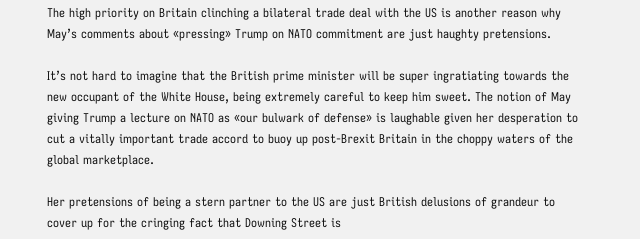The high priority on Britain clinching a bilateral trade deal with the US is another reason why May’s comments about «pressing» Trump on NATO commitment are just haughty pretensions.

It’s not hard to imagine that the British prime minister will be super ingratiating towards the new occupant of the White House, being extremely careful to keep him sweet. The notion of May giving Trump a lecture on NATO as «our bulwark of defense» is laughable given her desperation to cut a vitally important trade accord to buoy up post-Brexit Britain in the choppy waters of the global marketplace.

Her pretensions of being a stern partner to the US are just British delusions of grandeur to cover up for the cringing fact that Downing Street is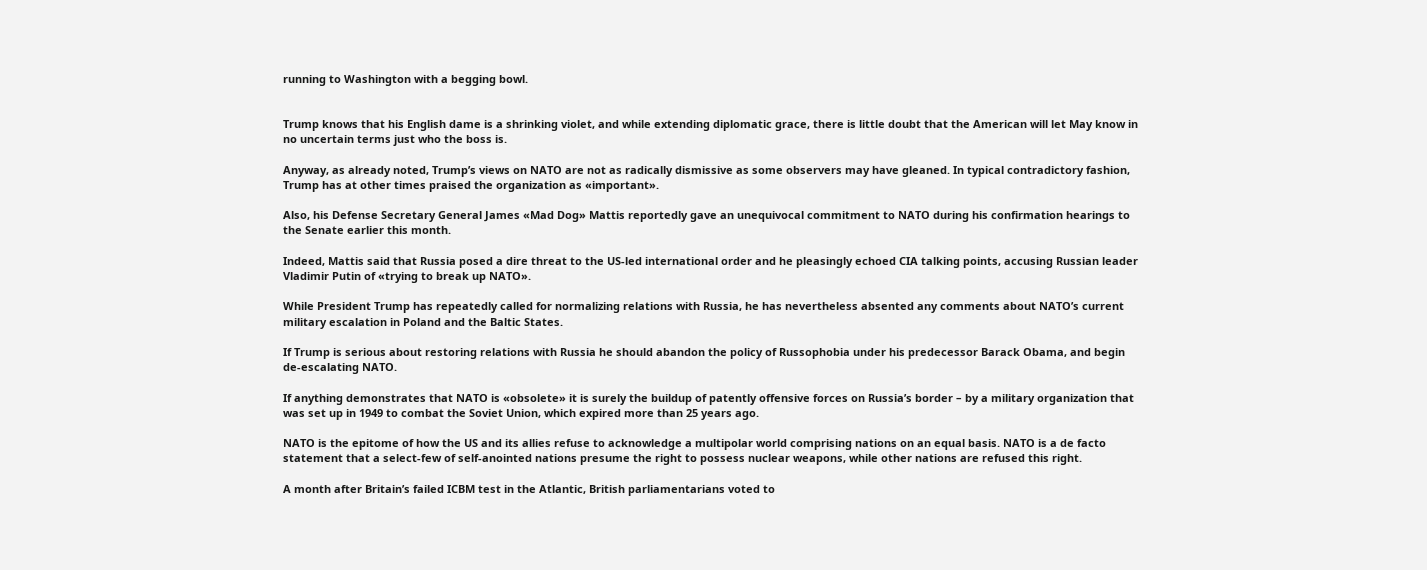running to Washington with a begging bowl.


Trump knows that his English dame is a shrinking violet, and while extending diplomatic grace, there is little doubt that the American will let May know in no uncertain terms just who the boss is.

Anyway, as already noted, Trump’s views on NATO are not as radically dismissive as some observers may have gleaned. In typical contradictory fashion, Trump has at other times praised the organization as «important».

Also, his Defense Secretary General James «Mad Dog» Mattis reportedly gave an unequivocal commitment to NATO during his confirmation hearings to the Senate earlier this month.

Indeed, Mattis said that Russia posed a dire threat to the US-led international order and he pleasingly echoed CIA talking points, accusing Russian leader Vladimir Putin of «trying to break up NATO».

While President Trump has repeatedly called for normalizing relations with Russia, he has nevertheless absented any comments about NATO’s current military escalation in Poland and the Baltic States.

If Trump is serious about restoring relations with Russia he should abandon the policy of Russophobia under his predecessor Barack Obama, and begin de-escalating NATO.

If anything demonstrates that NATO is «obsolete» it is surely the buildup of patently offensive forces on Russia’s border – by a military organization that was set up in 1949 to combat the Soviet Union, which expired more than 25 years ago.

NATO is the epitome of how the US and its allies refuse to acknowledge a multipolar world comprising nations on an equal basis. NATO is a de facto statement that a select-few of self-anointed nations presume the right to possess nuclear weapons, while other nations are refused this right.

A month after Britain’s failed ICBM test in the Atlantic, British parliamentarians voted to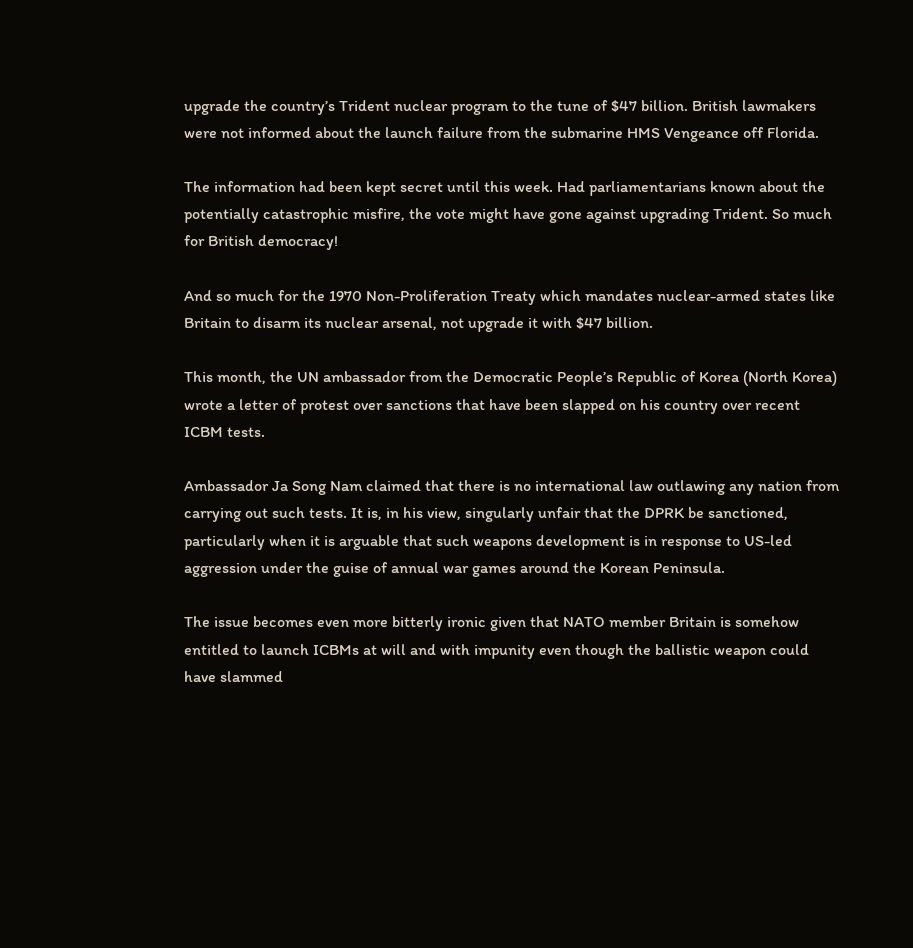upgrade the country’s Trident nuclear program to the tune of $47 billion. British lawmakers were not informed about the launch failure from the submarine HMS Vengeance off Florida.

The information had been kept secret until this week. Had parliamentarians known about the potentially catastrophic misfire, the vote might have gone against upgrading Trident. So much for British democracy!

And so much for the 1970 Non-Proliferation Treaty which mandates nuclear-armed states like Britain to disarm its nuclear arsenal, not upgrade it with $47 billion.

This month, the UN ambassador from the Democratic People’s Republic of Korea (North Korea) wrote a letter of protest over sanctions that have been slapped on his country over recent ICBM tests.

Ambassador Ja Song Nam claimed that there is no international law outlawing any nation from carrying out such tests. It is, in his view, singularly unfair that the DPRK be sanctioned, particularly when it is arguable that such weapons development is in response to US-led aggression under the guise of annual war games around the Korean Peninsula.

The issue becomes even more bitterly ironic given that NATO member Britain is somehow entitled to launch ICBMs at will and with impunity even though the ballistic weapon could have slammed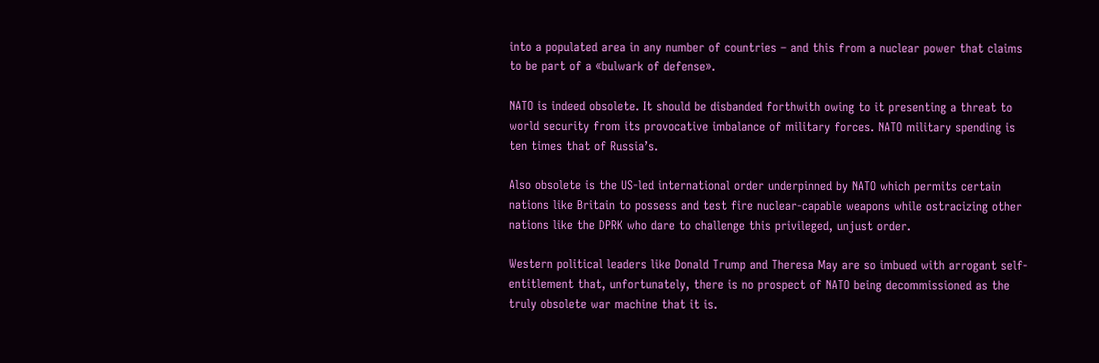into a populated area in any number of countries – and this from a nuclear power that claims to be part of a «bulwark of defense».

NATO is indeed obsolete. It should be disbanded forthwith owing to it presenting a threat to world security from its provocative imbalance of military forces. NATO military spending is ten times that of Russia’s.

Also obsolete is the US-led international order underpinned by NATO which permits certain nations like Britain to possess and test fire nuclear-capable weapons while ostracizing other nations like the DPRK who dare to challenge this privileged, unjust order.

Western political leaders like Donald Trump and Theresa May are so imbued with arrogant self-entitlement that, unfortunately, there is no prospect of NATO being decommissioned as the truly obsolete war machine that it is.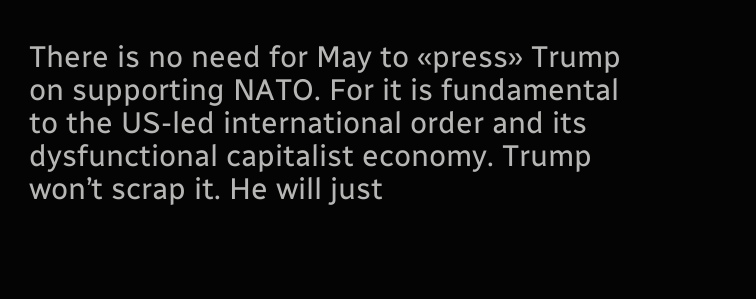There is no need for May to «press» Trump on supporting NATO. For it is fundamental to the US-led international order and its dysfunctional capitalist economy. Trump won’t scrap it. He will just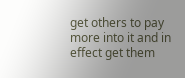get others to pay more into it and in effect get them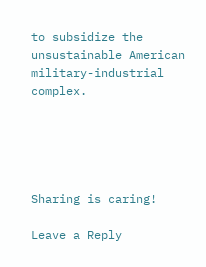to subsidize the unsustainable American military-industrial complex.





Sharing is caring!

Leave a Reply